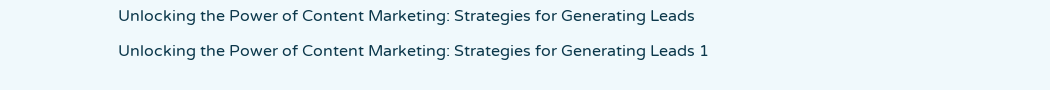Unlocking the Power of Content Marketing: Strategies for Generating Leads

Unlocking the Power of Content Marketing: Strategies for Generating Leads 1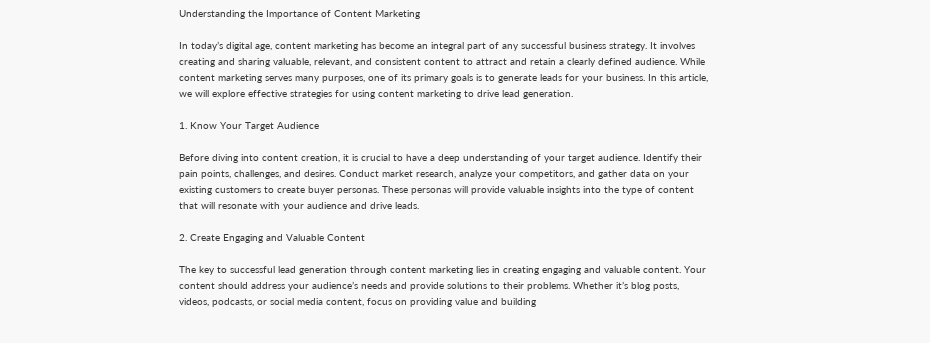Understanding the Importance of Content Marketing

In today’s digital age, content marketing has become an integral part of any successful business strategy. It involves creating and sharing valuable, relevant, and consistent content to attract and retain a clearly defined audience. While content marketing serves many purposes, one of its primary goals is to generate leads for your business. In this article, we will explore effective strategies for using content marketing to drive lead generation.

1. Know Your Target Audience

Before diving into content creation, it is crucial to have a deep understanding of your target audience. Identify their pain points, challenges, and desires. Conduct market research, analyze your competitors, and gather data on your existing customers to create buyer personas. These personas will provide valuable insights into the type of content that will resonate with your audience and drive leads.

2. Create Engaging and Valuable Content

The key to successful lead generation through content marketing lies in creating engaging and valuable content. Your content should address your audience’s needs and provide solutions to their problems. Whether it’s blog posts, videos, podcasts, or social media content, focus on providing value and building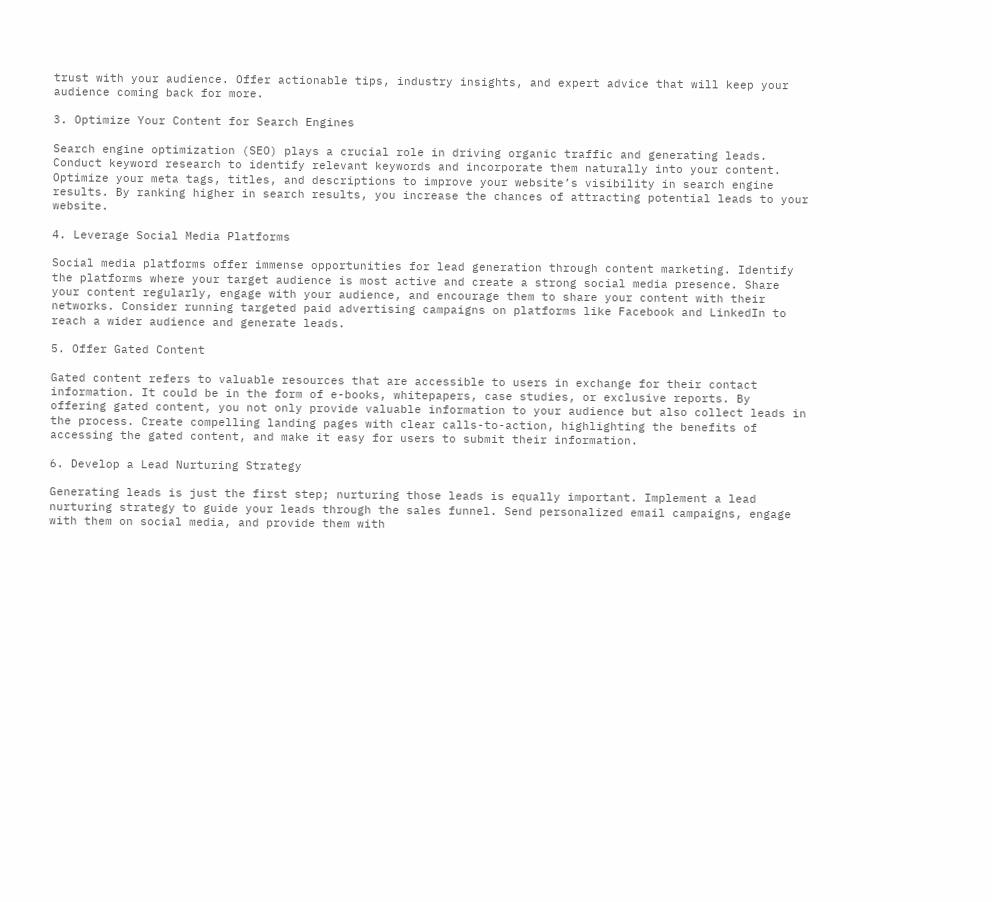trust with your audience. Offer actionable tips, industry insights, and expert advice that will keep your audience coming back for more.

3. Optimize Your Content for Search Engines

Search engine optimization (SEO) plays a crucial role in driving organic traffic and generating leads. Conduct keyword research to identify relevant keywords and incorporate them naturally into your content. Optimize your meta tags, titles, and descriptions to improve your website’s visibility in search engine results. By ranking higher in search results, you increase the chances of attracting potential leads to your website.

4. Leverage Social Media Platforms

Social media platforms offer immense opportunities for lead generation through content marketing. Identify the platforms where your target audience is most active and create a strong social media presence. Share your content regularly, engage with your audience, and encourage them to share your content with their networks. Consider running targeted paid advertising campaigns on platforms like Facebook and LinkedIn to reach a wider audience and generate leads.

5. Offer Gated Content

Gated content refers to valuable resources that are accessible to users in exchange for their contact information. It could be in the form of e-books, whitepapers, case studies, or exclusive reports. By offering gated content, you not only provide valuable information to your audience but also collect leads in the process. Create compelling landing pages with clear calls-to-action, highlighting the benefits of accessing the gated content, and make it easy for users to submit their information.

6. Develop a Lead Nurturing Strategy

Generating leads is just the first step; nurturing those leads is equally important. Implement a lead nurturing strategy to guide your leads through the sales funnel. Send personalized email campaigns, engage with them on social media, and provide them with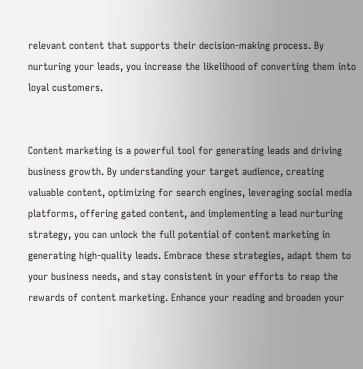relevant content that supports their decision-making process. By nurturing your leads, you increase the likelihood of converting them into loyal customers.


Content marketing is a powerful tool for generating leads and driving business growth. By understanding your target audience, creating valuable content, optimizing for search engines, leveraging social media platforms, offering gated content, and implementing a lead nurturing strategy, you can unlock the full potential of content marketing in generating high-quality leads. Embrace these strategies, adapt them to your business needs, and stay consistent in your efforts to reap the rewards of content marketing. Enhance your reading and broaden your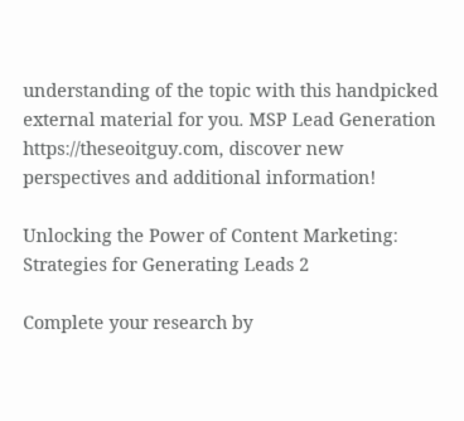understanding of the topic with this handpicked external material for you. MSP Lead Generation https://theseoitguy.com, discover new perspectives and additional information!

Unlocking the Power of Content Marketing: Strategies for Generating Leads 2

Complete your research by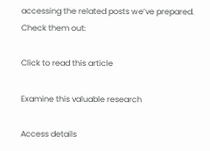accessing the related posts we’ve prepared. Check them out:

Click to read this article

Examine this valuable research

Access details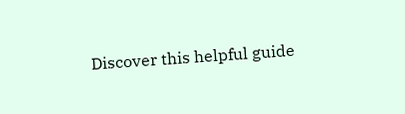Discover this helpful guide